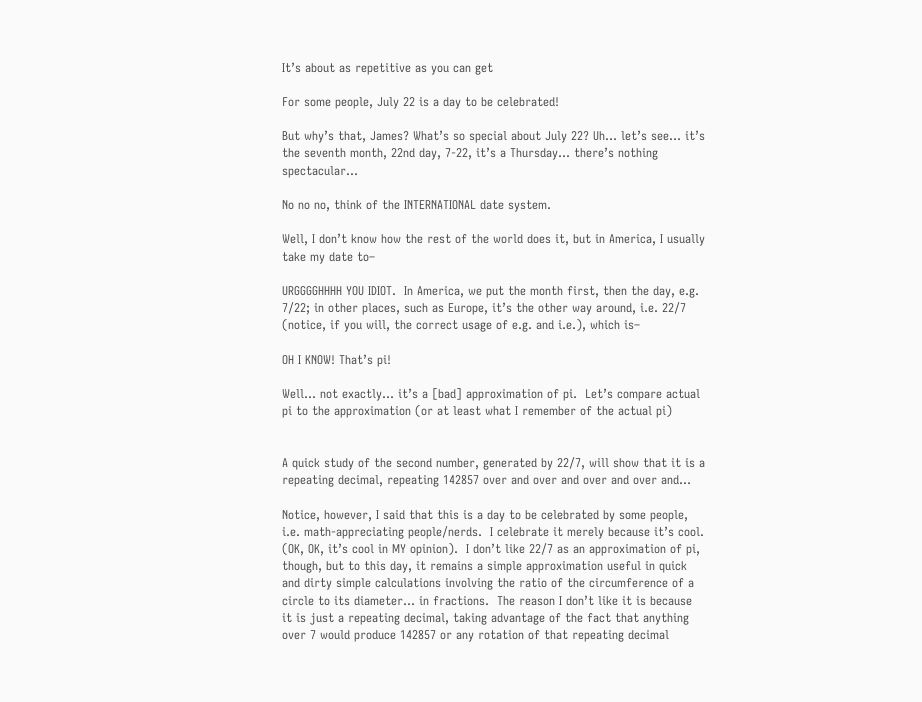It’s about as repetitive as you can get

For some people, July 22 is a day to be celebrated!

But why’s that, James? What’s so special about July 22? Uh… let’s see… it’s the seventh month, 22nd day, 7-22, it’s a Thursday… there’s nothing spectacular…

No no no, think of the INTERNATIONAL date system.

Well, I don’t know how the rest of the world does it, but in America, I usually take my date to–

URGGGGHHHH YOU IDIOT.  In America, we put the month first, then the day, e.g. 7/22; in other places, such as Europe, it’s the other way around, i.e. 22/7 (notice, if you will, the correct usage of e.g. and i.e.), which is–

OH I KNOW! That’s pi!

Well… not exactly… it’s a [bad] approximation of pi.  Let’s compare actual pi to the approximation (or at least what I remember of the actual pi)


A quick study of the second number, generated by 22/7, will show that it is a repeating decimal, repeating 142857 over and over and over and over and…

Notice, however, I said that this is a day to be celebrated by some people, i.e. math-appreciating people/nerds.  I celebrate it merely because it’s cool. (OK, OK, it’s cool in MY opinion).  I don’t like 22/7 as an approximation of pi, though, but to this day, it remains a simple approximation useful in quick and dirty simple calculations involving the ratio of the circumference of a circle to its diameter… in fractions.  The reason I don’t like it is because it is just a repeating decimal, taking advantage of the fact that anything over 7 would produce 142857 or any rotation of that repeating decimal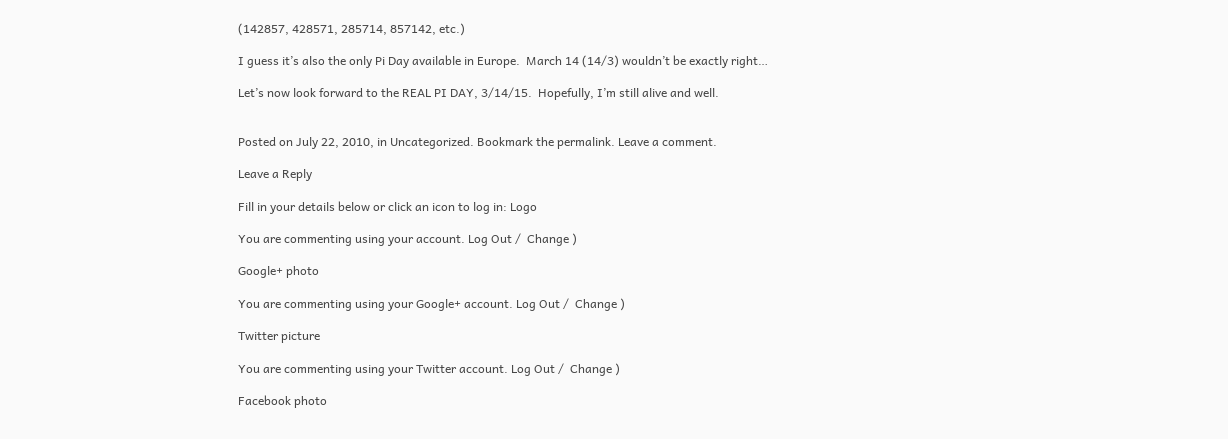(142857, 428571, 285714, 857142, etc.)

I guess it’s also the only Pi Day available in Europe.  March 14 (14/3) wouldn’t be exactly right…

Let’s now look forward to the REAL PI DAY, 3/14/15.  Hopefully, I’m still alive and well.


Posted on July 22, 2010, in Uncategorized. Bookmark the permalink. Leave a comment.

Leave a Reply

Fill in your details below or click an icon to log in: Logo

You are commenting using your account. Log Out /  Change )

Google+ photo

You are commenting using your Google+ account. Log Out /  Change )

Twitter picture

You are commenting using your Twitter account. Log Out /  Change )

Facebook photo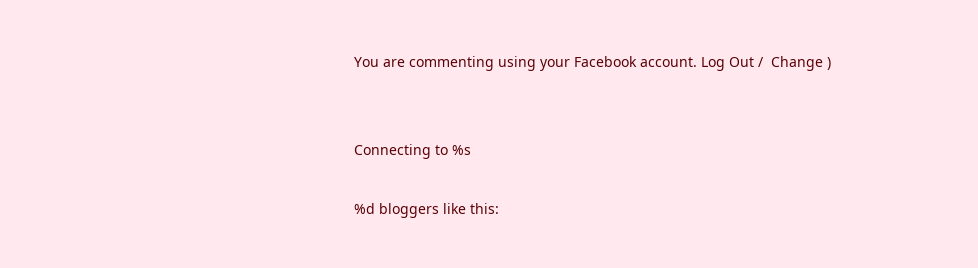You are commenting using your Facebook account. Log Out /  Change )


Connecting to %s

%d bloggers like this: